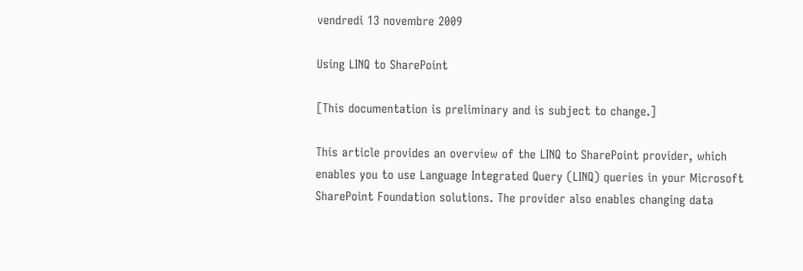vendredi 13 novembre 2009

Using LINQ to SharePoint

[This documentation is preliminary and is subject to change.]

This article provides an overview of the LINQ to SharePoint provider, which enables you to use Language Integrated Query (LINQ) queries in your Microsoft SharePoint Foundation solutions. The provider also enables changing data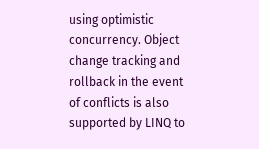using optimistic concurrency. Object change tracking and rollback in the event of conflicts is also supported by LINQ to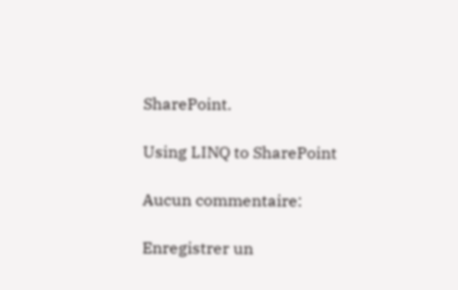SharePoint.

Using LINQ to SharePoint

Aucun commentaire:

Enregistrer un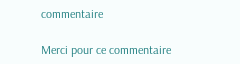commentaire

Merci pour ce commentaire